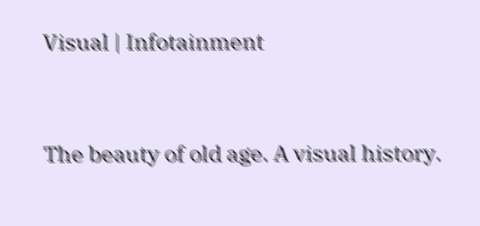Visual | Infotainment


The beauty of old age. A visual history.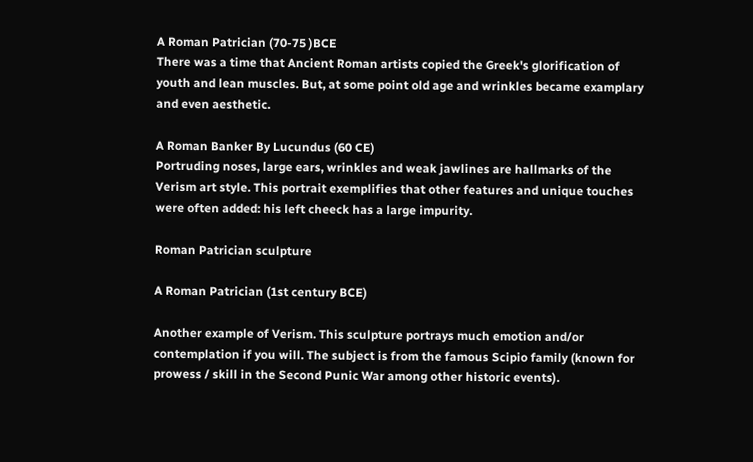A Roman Patrician (70-75 )BCE
There was a time that Ancient Roman artists copied the Greek's glorification of youth and lean muscles. But, at some point old age and wrinkles became examplary and even aesthetic.

A Roman Banker By Lucundus (60 CE)
Portruding noses, large ears, wrinkles and weak jawlines are hallmarks of the Verism art style. This portrait exemplifies that other features and unique touches were often added: his left cheeck has a large impurity.

Roman Patrician sculpture

A Roman Patrician (1st century BCE)

Another example of Verism. This sculpture portrays much emotion and/or contemplation if you will. The subject is from the famous Scipio family (known for prowess / skill in the Second Punic War among other historic events).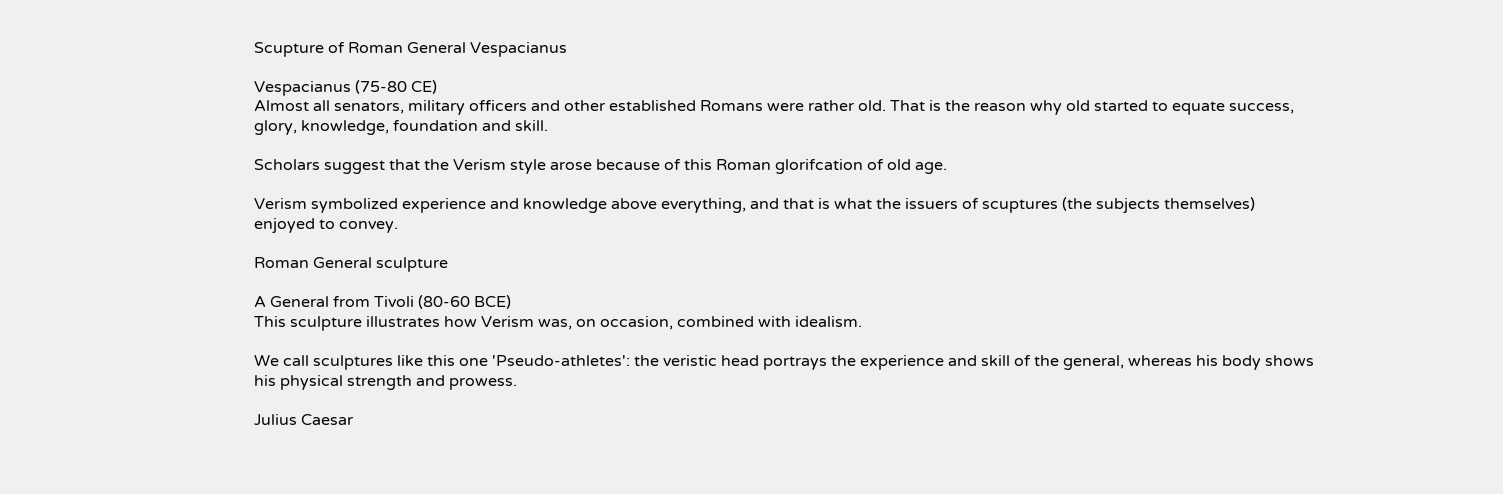Scupture of Roman General Vespacianus

Vespacianus (75-80 CE)
Almost all senators, military officers and other established Romans were rather old. That is the reason why old started to equate success, glory, knowledge, foundation and skill.

Scholars suggest that the Verism style arose because of this Roman glorifcation of old age.

Verism symbolized experience and knowledge above everything, and that is what the issuers of scuptures (the subjects themselves) enjoyed to convey.

Roman General sculpture

A General from Tivoli (80-60 BCE)
This sculpture illustrates how Verism was, on occasion, combined with idealism.

We call sculptures like this one 'Pseudo-athletes': the veristic head portrays the experience and skill of the general, whereas his body shows his physical strength and prowess.

Julius Caesar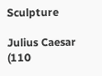Sculpture

Julius Caesar (110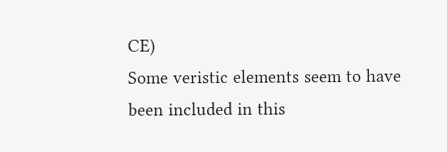CE)
Some veristic elements seem to have been included in this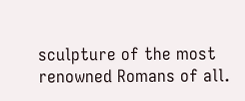sculpture of the most renowned Romans of all.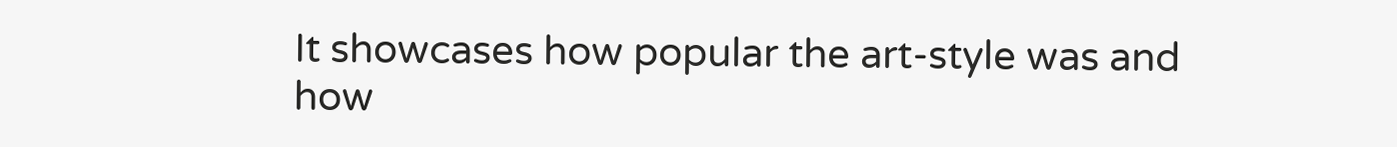It showcases how popular the art-style was and how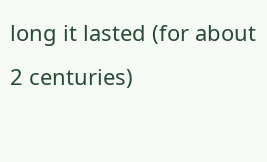long it lasted (for about 2 centuries)